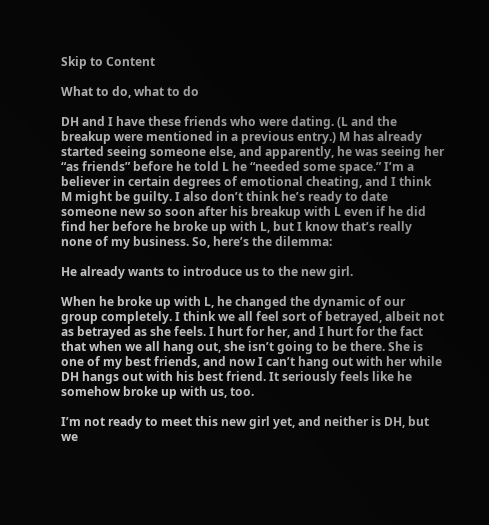Skip to Content

What to do, what to do

DH and I have these friends who were dating. (L and the breakup were mentioned in a previous entry.) M has already started seeing someone else, and apparently, he was seeing her “as friends” before he told L he “needed some space.” I’m a believer in certain degrees of emotional cheating, and I think M might be guilty. I also don’t think he’s ready to date someone new so soon after his breakup with L even if he did find her before he broke up with L, but I know that’s really none of my business. So, here’s the dilemma:

He already wants to introduce us to the new girl.

When he broke up with L, he changed the dynamic of our group completely. I think we all feel sort of betrayed, albeit not as betrayed as she feels. I hurt for her, and I hurt for the fact that when we all hang out, she isn’t going to be there. She is one of my best friends, and now I can’t hang out with her while DH hangs out with his best friend. It seriously feels like he somehow broke up with us, too.

I’m not ready to meet this new girl yet, and neither is DH, but we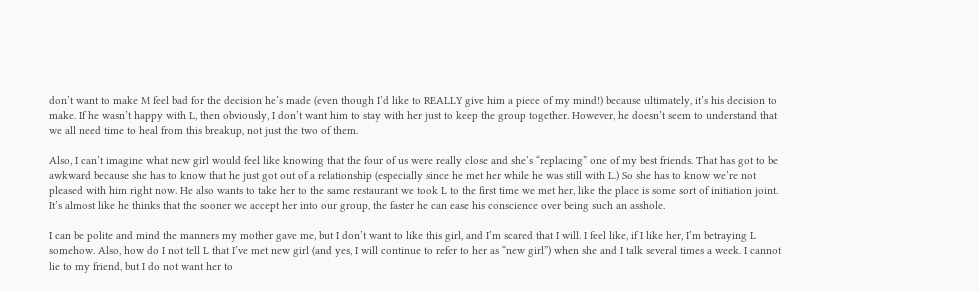don’t want to make M feel bad for the decision he’s made (even though I’d like to REALLY give him a piece of my mind!) because ultimately, it’s his decision to make. If he wasn’t happy with L, then obviously, I don’t want him to stay with her just to keep the group together. However, he doesn’t seem to understand that we all need time to heal from this breakup, not just the two of them.

Also, I can’t imagine what new girl would feel like knowing that the four of us were really close and she’s “replacing” one of my best friends. That has got to be awkward because she has to know that he just got out of a relationship (especially since he met her while he was still with L.) So she has to know we’re not pleased with him right now. He also wants to take her to the same restaurant we took L to the first time we met her, like the place is some sort of initiation joint. It’s almost like he thinks that the sooner we accept her into our group, the faster he can ease his conscience over being such an asshole.

I can be polite and mind the manners my mother gave me, but I don’t want to like this girl, and I’m scared that I will. I feel like, if I like her, I’m betraying L somehow. Also, how do I not tell L that I’ve met new girl (and yes, I will continue to refer to her as “new girl”) when she and I talk several times a week. I cannot lie to my friend, but I do not want her to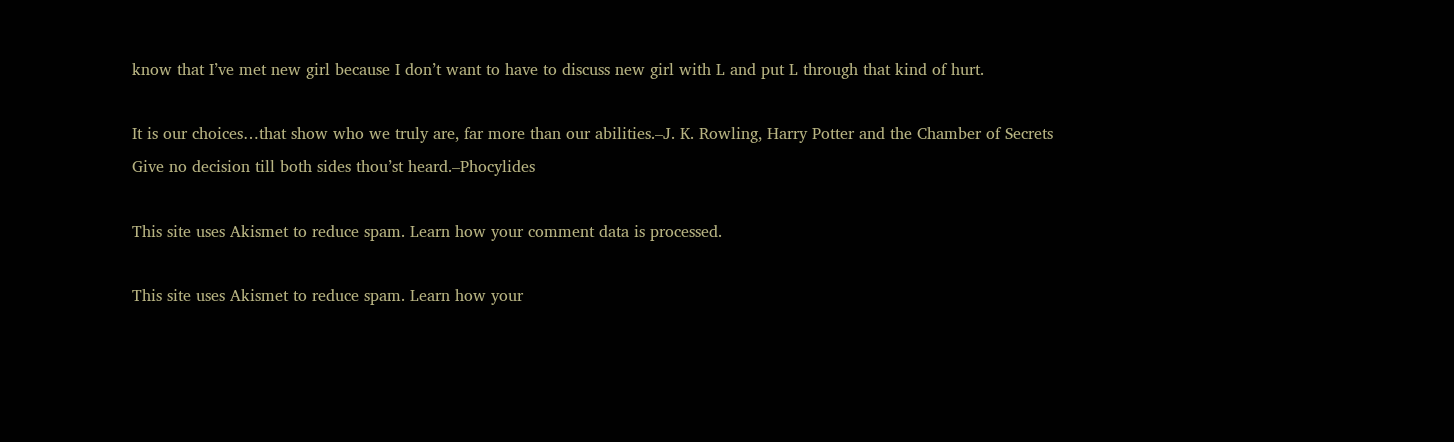know that I’ve met new girl because I don’t want to have to discuss new girl with L and put L through that kind of hurt.

It is our choices…that show who we truly are, far more than our abilities.–J. K. Rowling, Harry Potter and the Chamber of Secrets
Give no decision till both sides thou’st heard.–Phocylides

This site uses Akismet to reduce spam. Learn how your comment data is processed.

This site uses Akismet to reduce spam. Learn how your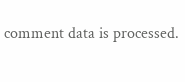comment data is processed.